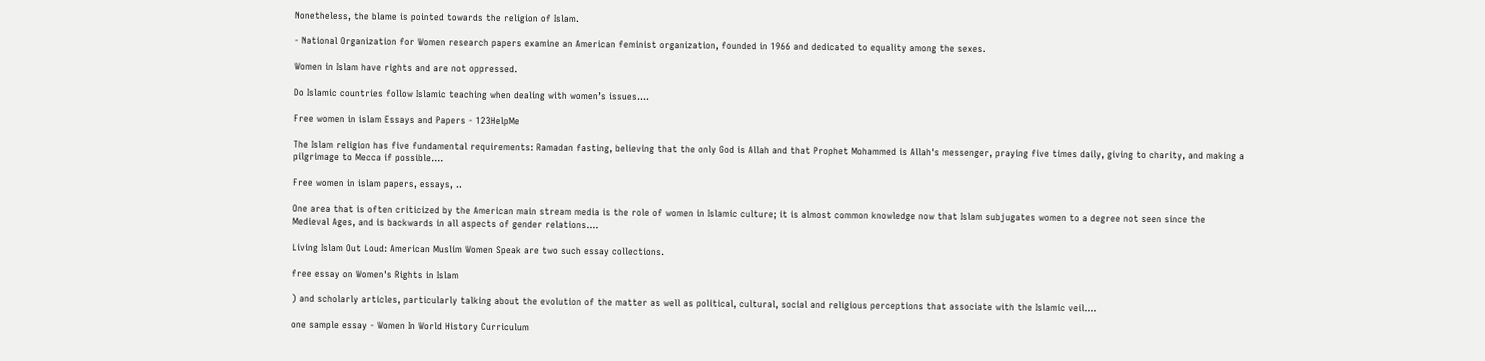Nonetheless, the blame is pointed towards the religion of Islam.

- National Organization for Women research papers examine an American feminist organization, founded in 1966 and dedicated to equality among the sexes.

Women in Islam have rights and are not oppressed.

Do Islamic countries follow Islamic teaching when dealing with women’s issues....

Free women in islam Essays and Papers - 123HelpMe

The Islam religion has five fundamental requirements: Ramadan fasting, believing that the only God is Allah and that Prophet Mohammed is Allah's messenger, praying five times daily, giving to charity, and making a pilgrimage to Mecca if possible....

Free women in islam papers, essays, ..

One area that is often criticized by the American main stream media is the role of women in Islamic culture; it is almost common knowledge now that Islam subjugates women to a degree not seen since the Medieval Ages, and is backwards in all aspects of gender relations....

Living Islam Out Loud: American Muslim Women Speak are two such essay collections.

free essay on Women's Rights in Islam

) and scholarly articles, particularly talking about the evolution of the matter as well as political, cultural, social and religious perceptions that associate with the Islamic veil....

one sample essay - Women In World History Curriculum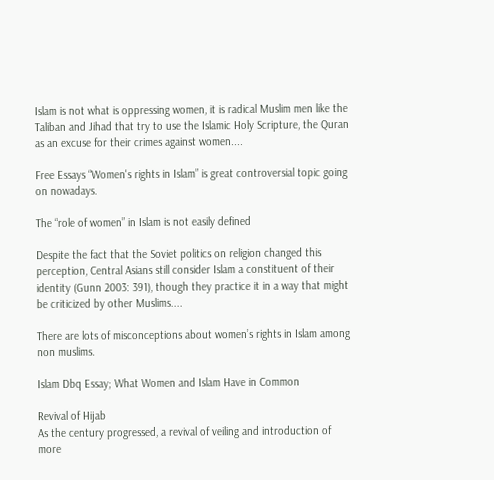Islam is not what is oppressing women, it is radical Muslim men like the Taliban and Jihad that try to use the Islamic Holy Scripture, the Quran as an excuse for their crimes against women....

Free Essays “Women's rights in Islam” is great controversial topic going on nowadays.

The “role of women” in Islam is not easily defined

Despite the fact that the Soviet politics on religion changed this perception, Central Asians still consider Islam a constituent of their identity (Gunn 2003: 391), though they practice it in a way that might be criticized by other Muslims....

There are lots of misconceptions about women’s rights in Islam among non muslims.

Islam Dbq Essay; What Women and Islam Have in Common

Revival of Hijab
As the century progressed, a revival of veiling and introduction of more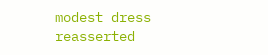modest dress reasserted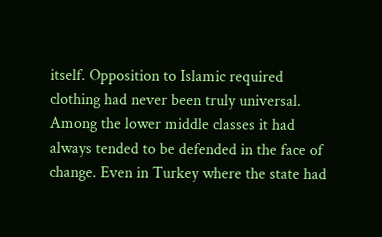itself. Opposition to Islamic required clothing had never been truly universal. Among the lower middle classes it had always tended to be defended in the face of change. Even in Turkey where the state had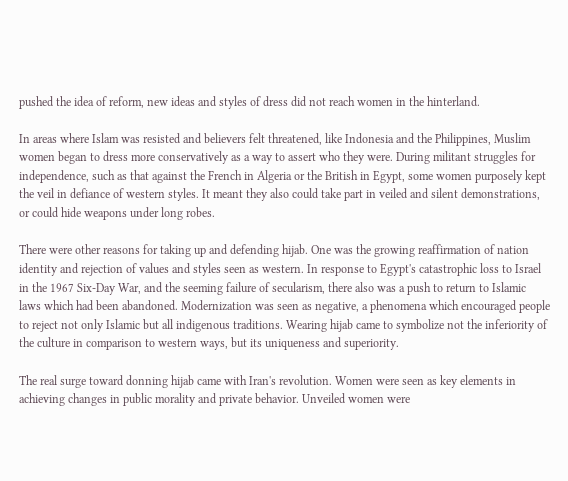pushed the idea of reform, new ideas and styles of dress did not reach women in the hinterland.

In areas where Islam was resisted and believers felt threatened, like Indonesia and the Philippines, Muslim women began to dress more conservatively as a way to assert who they were. During militant struggles for independence, such as that against the French in Algeria or the British in Egypt, some women purposely kept the veil in defiance of western styles. It meant they also could take part in veiled and silent demonstrations, or could hide weapons under long robes.

There were other reasons for taking up and defending hijab. One was the growing reaffirmation of nation identity and rejection of values and styles seen as western. In response to Egypt's catastrophic loss to Israel in the 1967 Six-Day War, and the seeming failure of secularism, there also was a push to return to Islamic laws which had been abandoned. Modernization was seen as negative, a phenomena which encouraged people to reject not only Islamic but all indigenous traditions. Wearing hijab came to symbolize not the inferiority of the culture in comparison to western ways, but its uniqueness and superiority.

The real surge toward donning hijab came with Iran's revolution. Women were seen as key elements in achieving changes in public morality and private behavior. Unveiled women were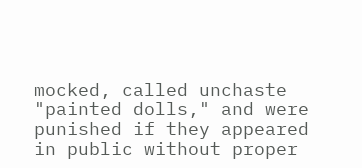mocked, called unchaste "painted dolls," and were punished if they appeared in public without proper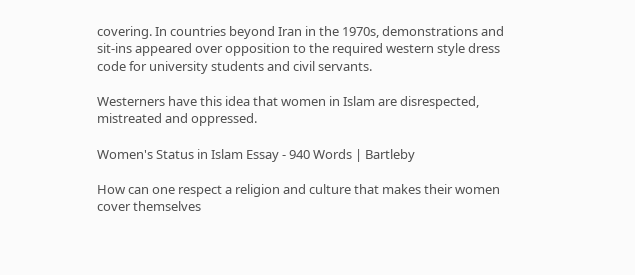covering. In countries beyond Iran in the 1970s, demonstrations and sit-ins appeared over opposition to the required western style dress code for university students and civil servants.

Westerners have this idea that women in Islam are disrespected, mistreated and oppressed.

Women's Status in Islam Essay - 940 Words | Bartleby

How can one respect a religion and culture that makes their women cover themselves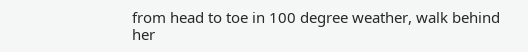from head to toe in 100 degree weather, walk behind her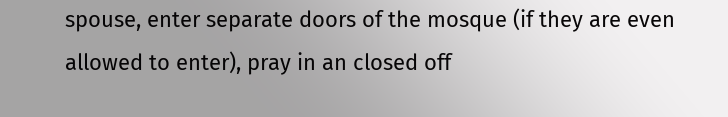spouse, enter separate doors of the mosque (if they are even allowed to enter), pray in an closed off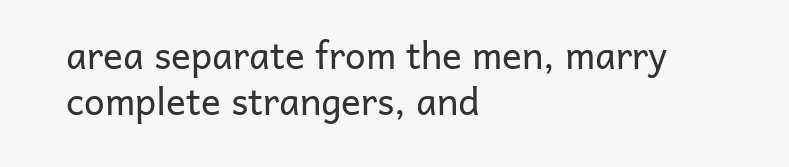area separate from the men, marry complete strangers, and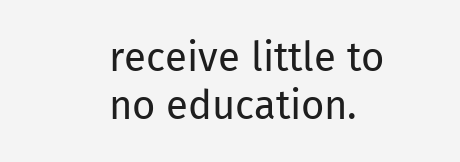receive little to no education.